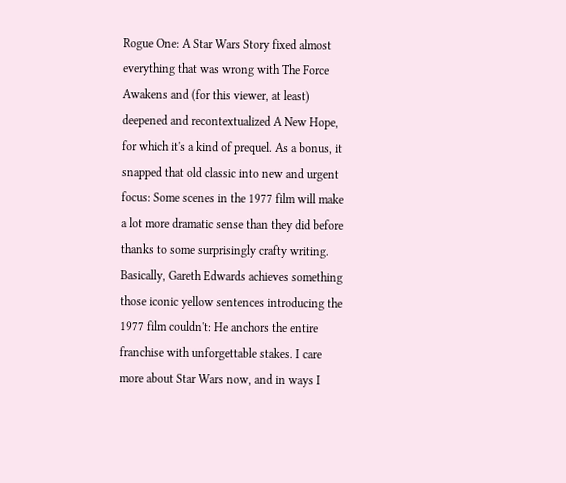Rogue One: A Star Wars Story fixed almost everything that was wrong with The Force Awakens and (for this viewer, at least) deepened and recontextualized A New Hope, for which it's a kind of prequel. As a bonus, it snapped that old classic into new and urgent focus: Some scenes in the 1977 film will make a lot more dramatic sense than they did before thanks to some surprisingly crafty writing. Basically, Gareth Edwards achieves something those iconic yellow sentences introducing the 1977 film couldn't: He anchors the entire franchise with unforgettable stakes. I care more about Star Wars now, and in ways I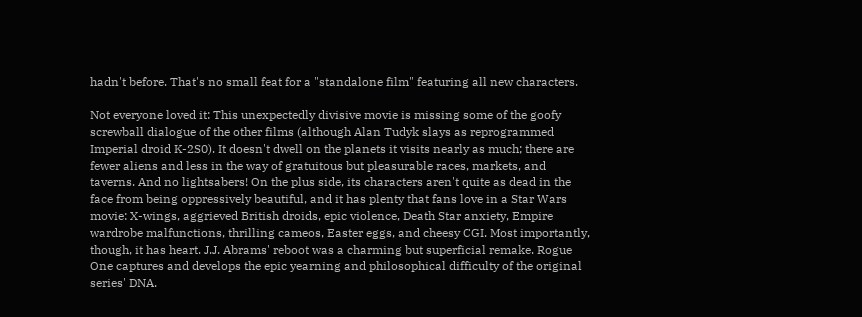hadn't before. That's no small feat for a "standalone film" featuring all new characters.

Not everyone loved it: This unexpectedly divisive movie is missing some of the goofy screwball dialogue of the other films (although Alan Tudyk slays as reprogrammed Imperial droid K-2S0). It doesn't dwell on the planets it visits nearly as much; there are fewer aliens and less in the way of gratuitous but pleasurable races, markets, and taverns. And no lightsabers! On the plus side, its characters aren't quite as dead in the face from being oppressively beautiful, and it has plenty that fans love in a Star Wars movie: X-wings, aggrieved British droids, epic violence, Death Star anxiety, Empire wardrobe malfunctions, thrilling cameos, Easter eggs, and cheesy CGI. Most importantly, though, it has heart. J.J. Abrams' reboot was a charming but superficial remake. Rogue One captures and develops the epic yearning and philosophical difficulty of the original series' DNA.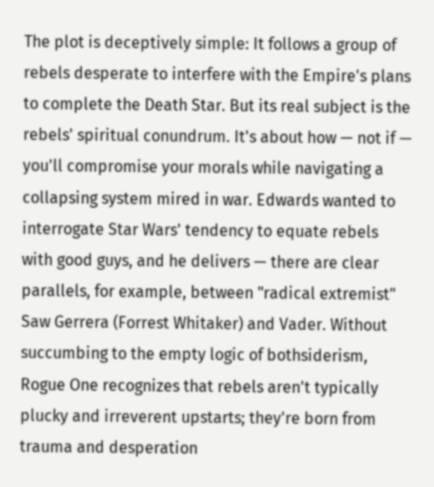The plot is deceptively simple: It follows a group of rebels desperate to interfere with the Empire's plans to complete the Death Star. But its real subject is the rebels' spiritual conundrum. It's about how — not if — you'll compromise your morals while navigating a collapsing system mired in war. Edwards wanted to interrogate Star Wars' tendency to equate rebels with good guys, and he delivers — there are clear parallels, for example, between "radical extremist" Saw Gerrera (Forrest Whitaker) and Vader. Without succumbing to the empty logic of bothsiderism, Rogue One recognizes that rebels aren't typically plucky and irreverent upstarts; they're born from trauma and desperation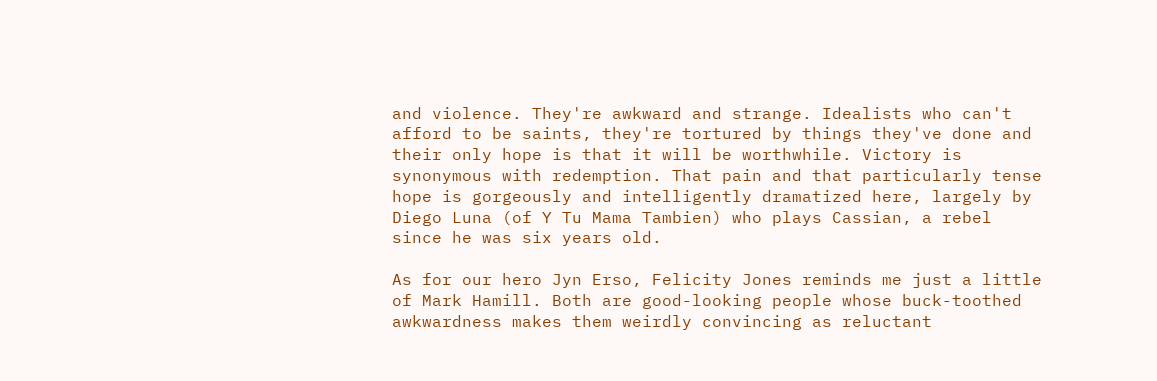and violence. They're awkward and strange. Idealists who can't afford to be saints, they're tortured by things they've done and their only hope is that it will be worthwhile. Victory is synonymous with redemption. That pain and that particularly tense hope is gorgeously and intelligently dramatized here, largely by Diego Luna (of Y Tu Mama Tambien) who plays Cassian, a rebel since he was six years old.

As for our hero Jyn Erso, Felicity Jones reminds me just a little of Mark Hamill. Both are good-looking people whose buck-toothed awkwardness makes them weirdly convincing as reluctant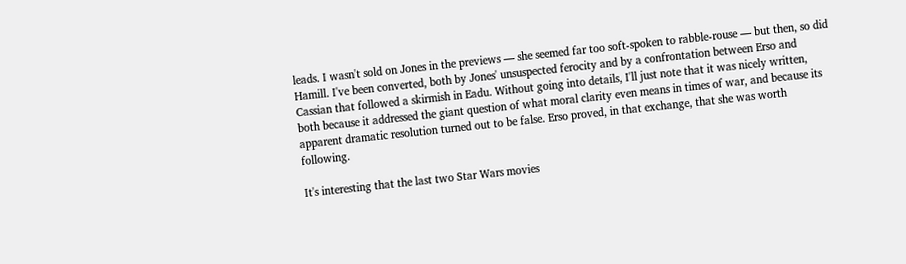leads. I wasn't sold on Jones in the previews — she seemed far too soft-spoken to rabble-rouse — but then, so did Hamill. I've been converted, both by Jones' unsuspected ferocity and by a confrontation between Erso and Cassian that followed a skirmish in Eadu. Without going into details, I'll just note that it was nicely written, both because it addressed the giant question of what moral clarity even means in times of war, and because its apparent dramatic resolution turned out to be false. Erso proved, in that exchange, that she was worth following.

It's interesting that the last two Star Wars movies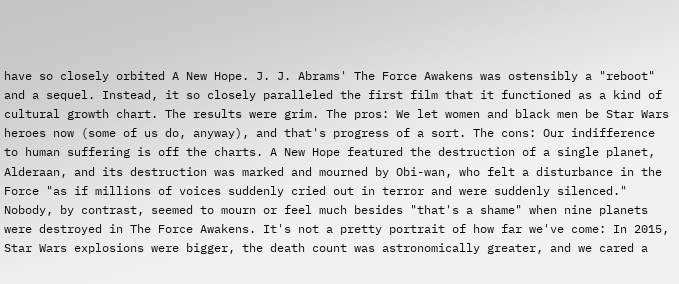have so closely orbited A New Hope. J. J. Abrams' The Force Awakens was ostensibly a "reboot" and a sequel. Instead, it so closely paralleled the first film that it functioned as a kind of cultural growth chart. The results were grim. The pros: We let women and black men be Star Wars heroes now (some of us do, anyway), and that's progress of a sort. The cons: Our indifference to human suffering is off the charts. A New Hope featured the destruction of a single planet, Alderaan, and its destruction was marked and mourned by Obi-wan, who felt a disturbance in the Force "as if millions of voices suddenly cried out in terror and were suddenly silenced." Nobody, by contrast, seemed to mourn or feel much besides "that's a shame" when nine planets were destroyed in The Force Awakens. It's not a pretty portrait of how far we've come: In 2015, Star Wars explosions were bigger, the death count was astronomically greater, and we cared a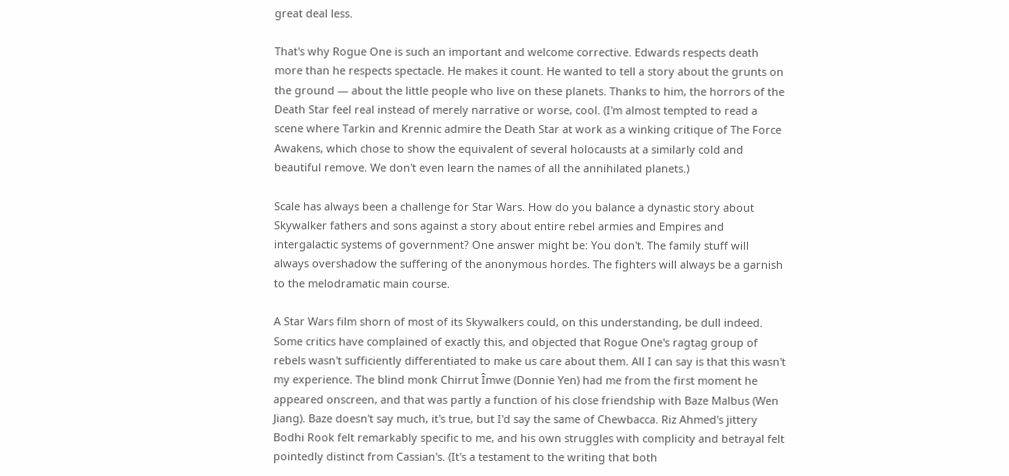great deal less.

That's why Rogue One is such an important and welcome corrective. Edwards respects death more than he respects spectacle. He makes it count. He wanted to tell a story about the grunts on the ground — about the little people who live on these planets. Thanks to him, the horrors of the Death Star feel real instead of merely narrative or worse, cool. (I'm almost tempted to read a scene where Tarkin and Krennic admire the Death Star at work as a winking critique of The Force Awakens, which chose to show the equivalent of several holocausts at a similarly cold and beautiful remove. We don't even learn the names of all the annihilated planets.)

Scale has always been a challenge for Star Wars. How do you balance a dynastic story about Skywalker fathers and sons against a story about entire rebel armies and Empires and intergalactic systems of government? One answer might be: You don't. The family stuff will always overshadow the suffering of the anonymous hordes. The fighters will always be a garnish to the melodramatic main course.

A Star Wars film shorn of most of its Skywalkers could, on this understanding, be dull indeed. Some critics have complained of exactly this, and objected that Rogue One's ragtag group of rebels wasn't sufficiently differentiated to make us care about them. All I can say is that this wasn't my experience. The blind monk Chirrut Îmwe (Donnie Yen) had me from the first moment he appeared onscreen, and that was partly a function of his close friendship with Baze Malbus (Wen Jiang). Baze doesn't say much, it's true, but I'd say the same of Chewbacca. Riz Ahmed's jittery Bodhi Rook felt remarkably specific to me, and his own struggles with complicity and betrayal felt pointedly distinct from Cassian's. (It's a testament to the writing that both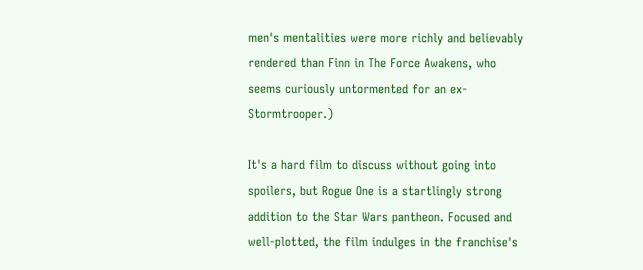men's mentalities were more richly and believably rendered than Finn in The Force Awakens, who seems curiously untormented for an ex-Stormtrooper.)

It's a hard film to discuss without going into spoilers, but Rogue One is a startlingly strong addition to the Star Wars pantheon. Focused and well-plotted, the film indulges in the franchise's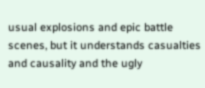usual explosions and epic battle scenes, but it understands casualties and causality and the ugly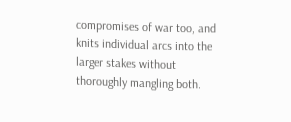compromises of war too, and knits individual arcs into the larger stakes without thoroughly mangling both.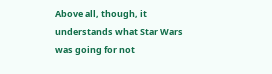Above all, though, it understands what Star Wars was going for not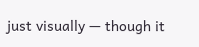just visually — though it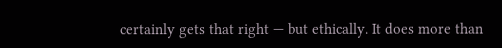certainly gets that right — but ethically. It does more than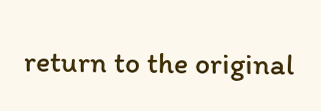return to the original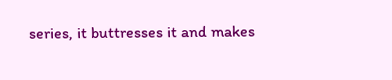series, it buttresses it and makes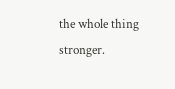the whole thing stronger.